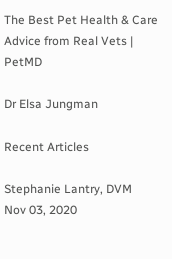The Best Pet Health & Care Advice from Real Vets | PetMD

Dr Elsa Jungman

Recent Articles

Stephanie Lantry, DVM
Nov 03, 2020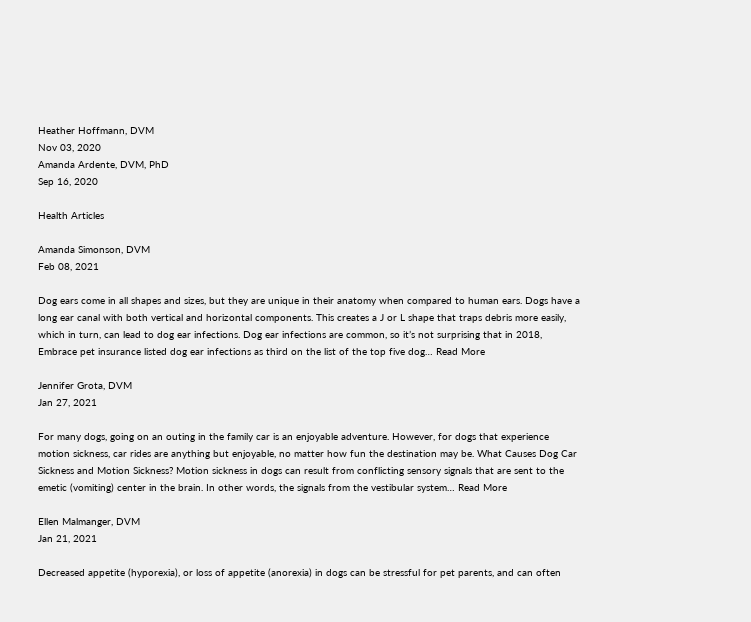Heather Hoffmann, DVM
Nov 03, 2020
Amanda Ardente, DVM, PhD
Sep 16, 2020

Health Articles

Amanda Simonson, DVM
Feb 08, 2021

Dog ears come in all shapes and sizes, but they are unique in their anatomy when compared to human ears. Dogs have a long ear canal with both vertical and horizontal components. This creates a J or L shape that traps debris more easily, which in turn, can lead to dog ear infections. Dog ear infections are common, so it’s not surprising that in 2018, Embrace pet insurance listed dog ear infections as third on the list of the top five dog… Read More

Jennifer Grota, DVM
Jan 27, 2021

For many dogs, going on an outing in the family car is an enjoyable adventure. However, for dogs that experience motion sickness, car rides are anything but enjoyable, no matter how fun the destination may be. What Causes Dog Car Sickness and Motion Sickness? Motion sickness in dogs can result from conflicting sensory signals that are sent to the emetic (vomiting) center in the brain. In other words, the signals from the vestibular system… Read More

Ellen Malmanger, DVM
Jan 21, 2021

Decreased appetite (hyporexia), or loss of appetite (anorexia) in dogs can be stressful for pet parents, and can often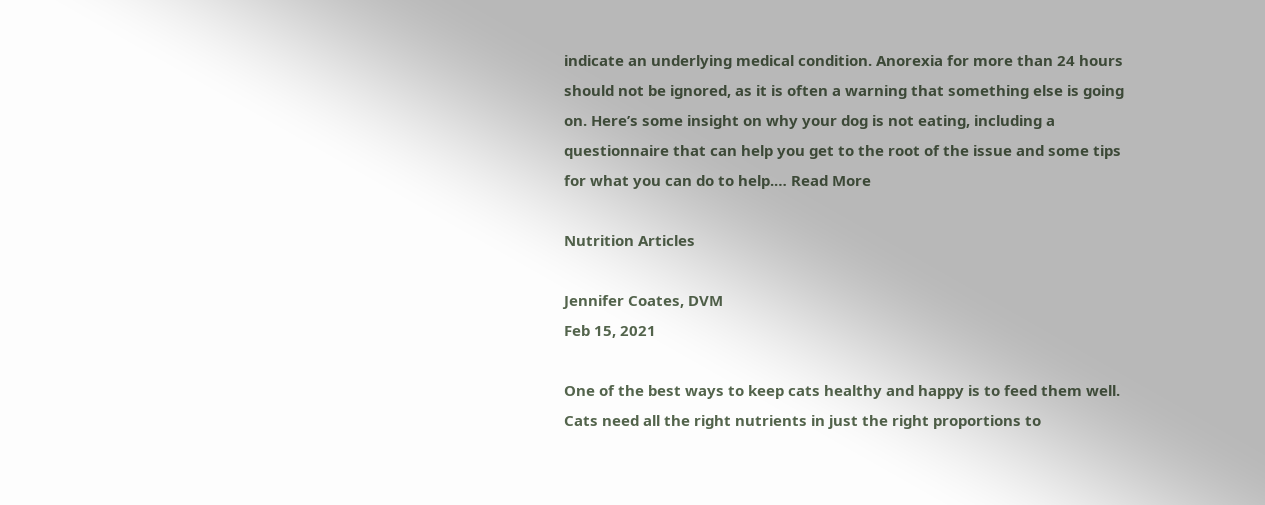indicate an underlying medical condition. Anorexia for more than 24 hours should not be ignored, as it is often a warning that something else is going on. Here’s some insight on why your dog is not eating, including a questionnaire that can help you get to the root of the issue and some tips for what you can do to help.… Read More

Nutrition Articles

Jennifer Coates, DVM
Feb 15, 2021

One of the best ways to keep cats healthy and happy is to feed them well. Cats need all the right nutrients in just the right proportions to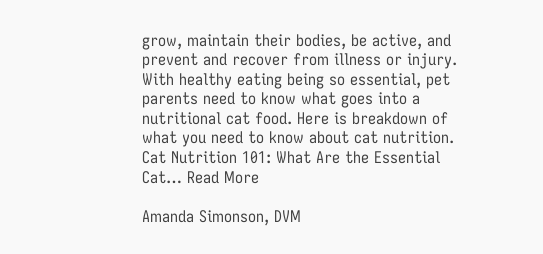grow, maintain their bodies, be active, and prevent and recover from illness or injury. With healthy eating being so essential, pet parents need to know what goes into a nutritional cat food. Here is breakdown of what you need to know about cat nutrition. Cat Nutrition 101: What Are the Essential Cat… Read More

Amanda Simonson, DVM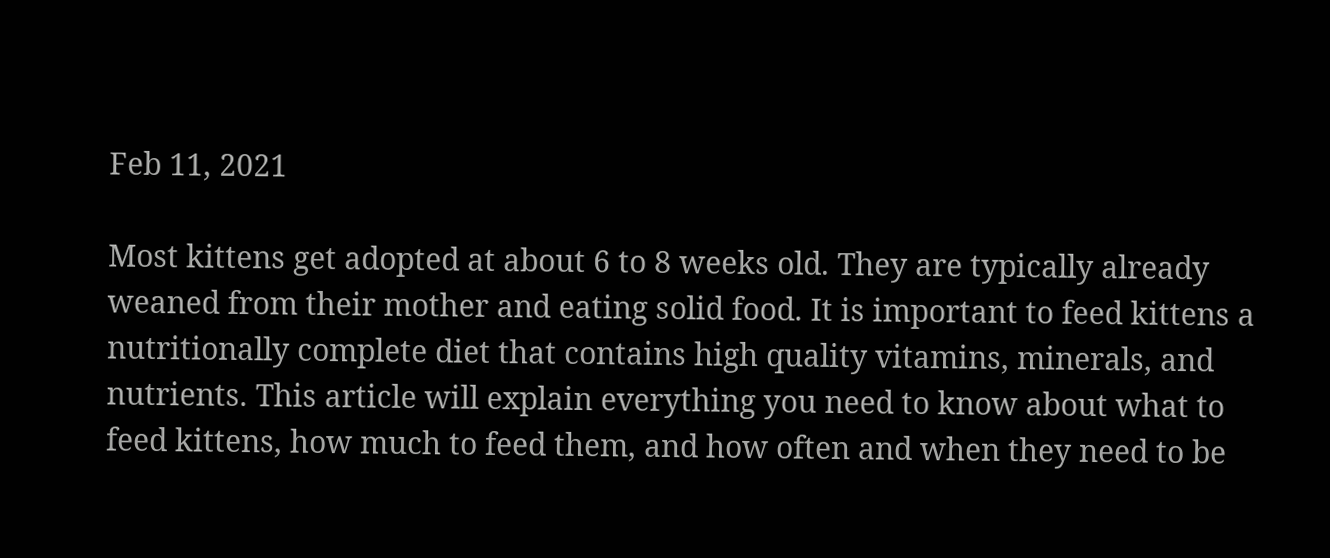Feb 11, 2021

Most kittens get adopted at about 6 to 8 weeks old. They are typically already weaned from their mother and eating solid food. It is important to feed kittens a nutritionally complete diet that contains high quality vitamins, minerals, and nutrients. This article will explain everything you need to know about what to feed kittens, how much to feed them, and how often and when they need to be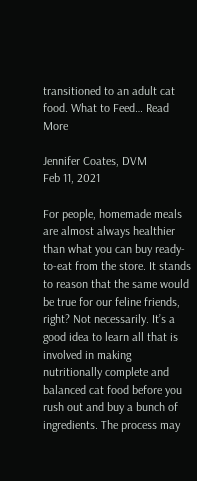transitioned to an adult cat food. What to Feed… Read More

Jennifer Coates, DVM
Feb 11, 2021

For people, homemade meals are almost always healthier than what you can buy ready-to-eat from the store. It stands to reason that the same would be true for our feline friends, right? Not necessarily. It’s a good idea to learn all that is involved in making nutritionally complete and balanced cat food before you rush out and buy a bunch of ingredients. The process may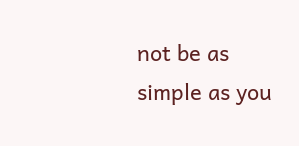not be as simple as you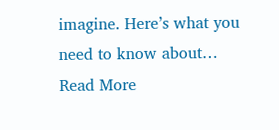imagine. Here’s what you need to know about… Read More